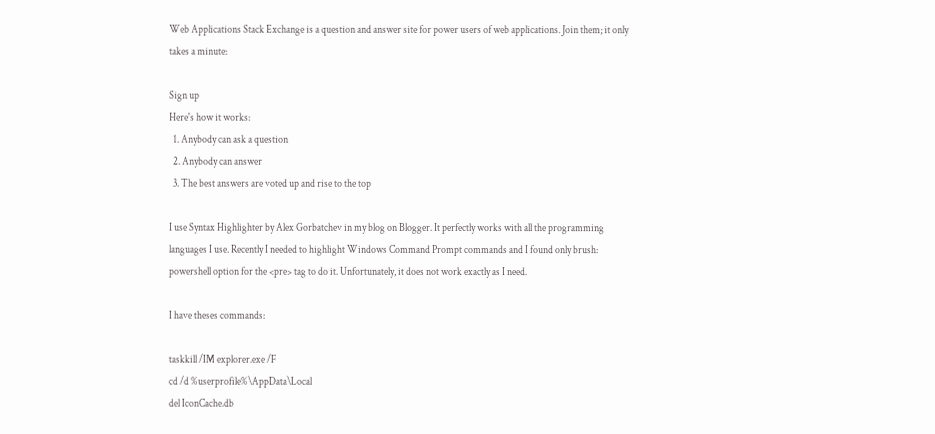Web Applications Stack Exchange is a question and answer site for power users of web applications. Join them; it only takes a minute:

Sign up
Here's how it works:
  1. Anybody can ask a question
  2. Anybody can answer
  3. The best answers are voted up and rise to the top

I use Syntax Highlighter by Alex Gorbatchev in my blog on Blogger. It perfectly works with all the programming languages I use. Recently I needed to highlight Windows Command Prompt commands and I found only brush: powershell option for the <pre> tag to do it. Unfortunately, it does not work exactly as I need.

I have theses commands:

taskkill /IM explorer.exe /F
cd /d %userprofile%\AppData\Local
del IconCache.db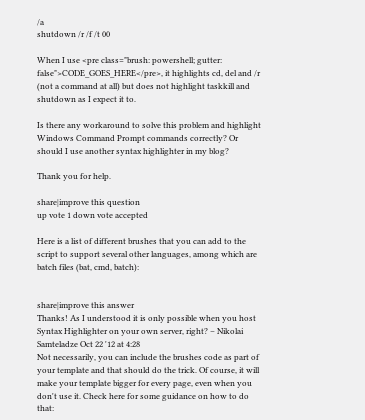/a
shutdown /r /f /t 00

When I use <pre class="brush: powershell; gutter: false">CODE_GOES_HERE</pre>, it highlights cd, del and /r (not a command at all) but does not highlight taskkill and shutdown as I expect it to.

Is there any workaround to solve this problem and highlight Windows Command Prompt commands correctly? Or should I use another syntax highlighter in my blog?

Thank you for help.

share|improve this question
up vote 1 down vote accepted

Here is a list of different brushes that you can add to the script to support several other languages, among which are batch files (bat, cmd, batch):


share|improve this answer
Thanks! As I understood it is only possible when you host Syntax Highlighter on your own server, right? – Nikolai Samteladze Oct 22 '12 at 4:28
Not necessarily, you can include the brushes code as part of your template and that should do the trick. Of course, it will make your template bigger for every page, even when you don't use it. Check here for some guidance on how to do that: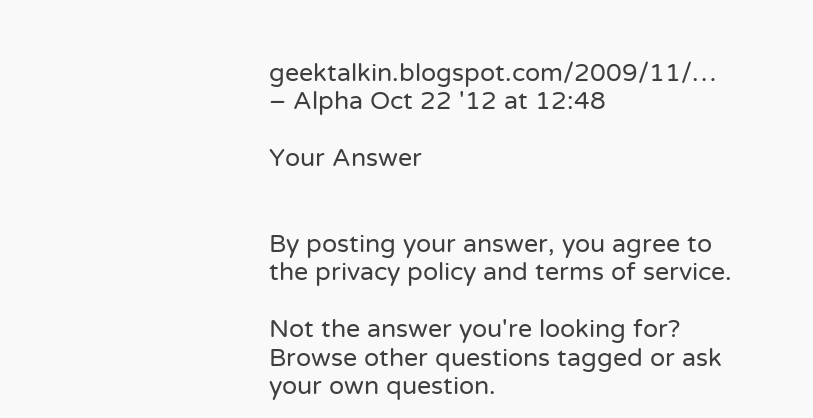geektalkin.blogspot.com/2009/11/… – Alpha Oct 22 '12 at 12:48

Your Answer


By posting your answer, you agree to the privacy policy and terms of service.

Not the answer you're looking for? Browse other questions tagged or ask your own question.